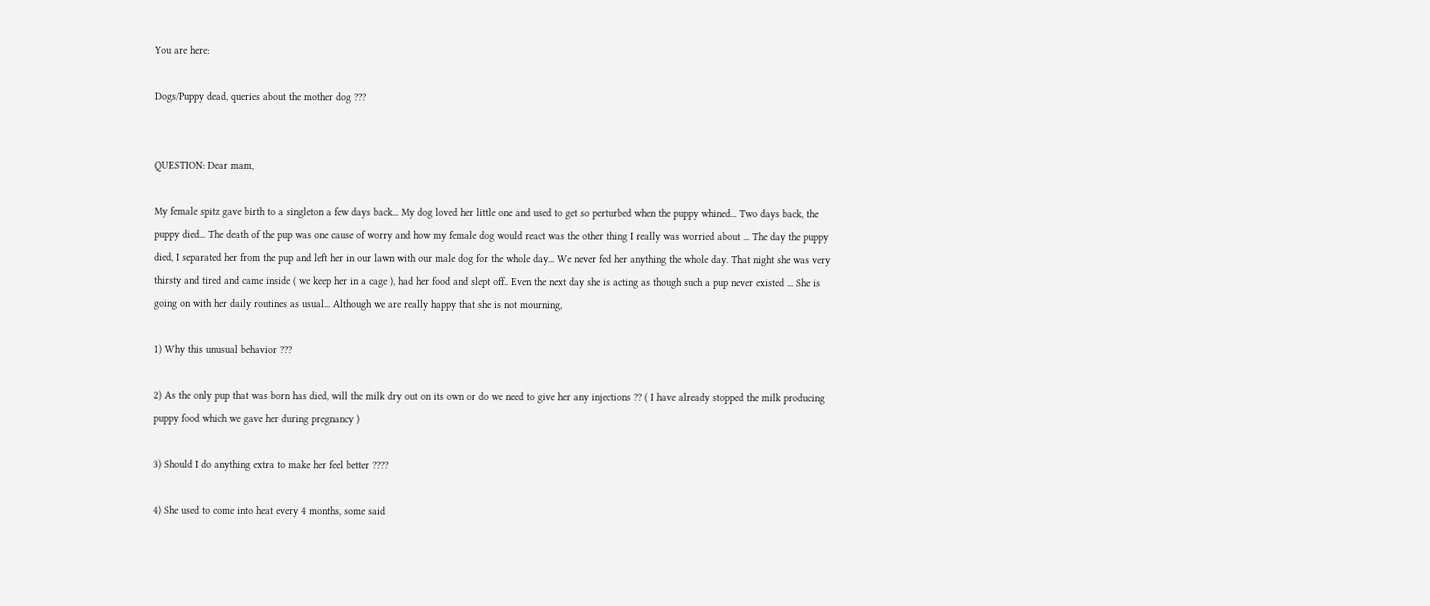You are here:

Dogs/Puppy dead, queries about the mother dog ???


QUESTION: Dear mam,

My female spitz gave birth to a singleton a few days back... My dog loved her little one and used to get so perturbed when the puppy whined... Two days back, the puppy died... The death of the pup was one cause of worry and how my female dog would react was the other thing I really was worried about ... The day the puppy died, I separated her from the pup and left her in our lawn with our male dog for the whole day... We never fed her anything the whole day. That night she was very thirsty and tired and came inside ( we keep her in a cage ), had her food and slept off.. Even the next day she is acting as though such a pup never existed ... She is going on with her daily routines as usual... Although we are really happy that she is not mourning,

1) Why this unusual behavior ???

2) As the only pup that was born has died, will the milk dry out on its own or do we need to give her any injections ?? ( I have already stopped the milk producing puppy food which we gave her during pregnancy )

3) Should I do anything extra to make her feel better ????

4) She used to come into heat every 4 months, some said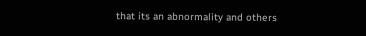that its an abnormality and others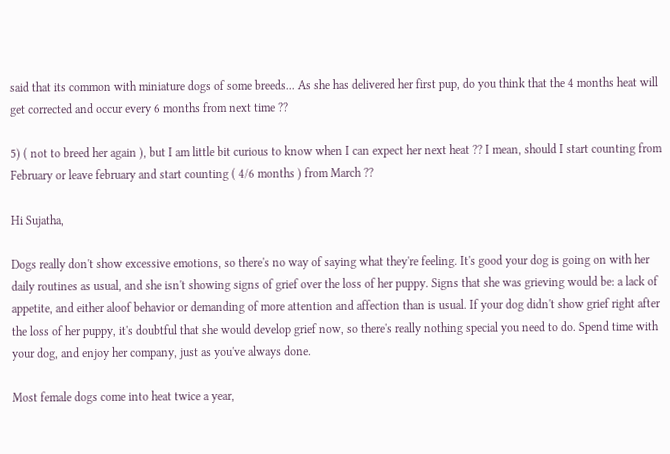said that its common with miniature dogs of some breeds... As she has delivered her first pup, do you think that the 4 months heat will get corrected and occur every 6 months from next time ??

5) ( not to breed her again ), but I am little bit curious to know when I can expect her next heat ?? I mean, should I start counting from February or leave february and start counting ( 4/6 months ) from March ??

Hi Sujatha,

Dogs really don't show excessive emotions, so there's no way of saying what they're feeling. It's good your dog is going on with her daily routines as usual, and she isn't showing signs of grief over the loss of her puppy. Signs that she was grieving would be: a lack of appetite, and either aloof behavior or demanding of more attention and affection than is usual. If your dog didn't show grief right after the loss of her puppy, it's doubtful that she would develop grief now, so there's really nothing special you need to do. Spend time with your dog, and enjoy her company, just as you've always done.

Most female dogs come into heat twice a year,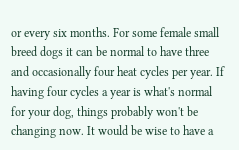or every six months. For some female small breed dogs it can be normal to have three and occasionally four heat cycles per year. If having four cycles a year is what's normal for your dog, things probably won't be changing now. It would be wise to have a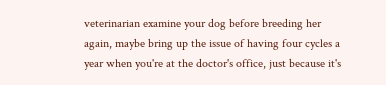veterinarian examine your dog before breeding her again, maybe bring up the issue of having four cycles a year when you're at the doctor's office, just because it's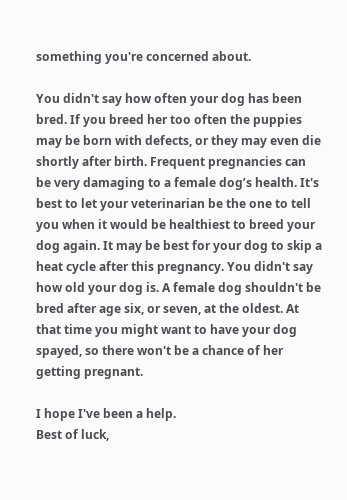something you're concerned about.

You didn't say how often your dog has been bred. If you breed her too often the puppies may be born with defects, or they may even die shortly after birth. Frequent pregnancies can be very damaging to a female dog’s health. It's best to let your veterinarian be the one to tell you when it would be healthiest to breed your dog again. It may be best for your dog to skip a heat cycle after this pregnancy. You didn't say how old your dog is. A female dog shouldn't be bred after age six, or seven, at the oldest. At that time you might want to have your dog spayed, so there won't be a chance of her getting pregnant.

I hope I've been a help.
Best of luck,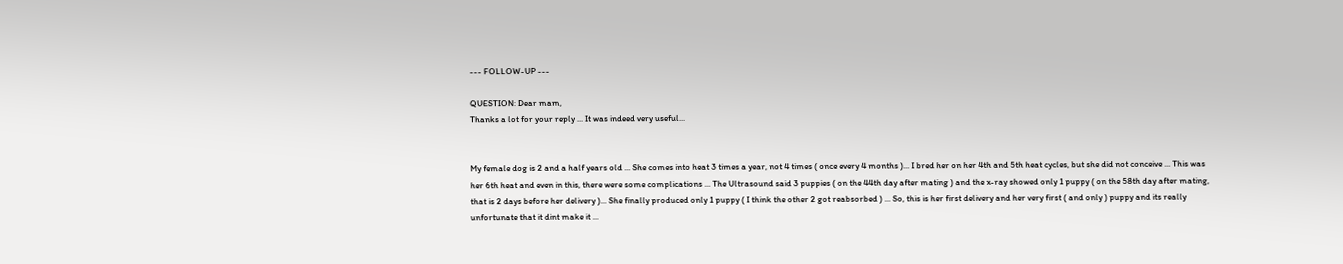--- FOLLOW-UP ---

QUESTION: Dear mam,
Thanks a lot for your reply ... It was indeed very useful...


My female dog is 2 and a half years old ... She comes into heat 3 times a year, not 4 times ( once every 4 months )... I bred her on her 4th and 5th heat cycles, but she did not conceive ... This was her 6th heat and even in this, there were some complications ... The Ultrasound said 3 puppies ( on the 44th day after mating ) and the x-ray showed only 1 puppy ( on the 58th day after mating, that is 2 days before her delivery )... She finally produced only 1 puppy ( I think the other 2 got reabsorbed ) ... So, this is her first delivery and her very first ( and only ) puppy and its really unfortunate that it dint make it ...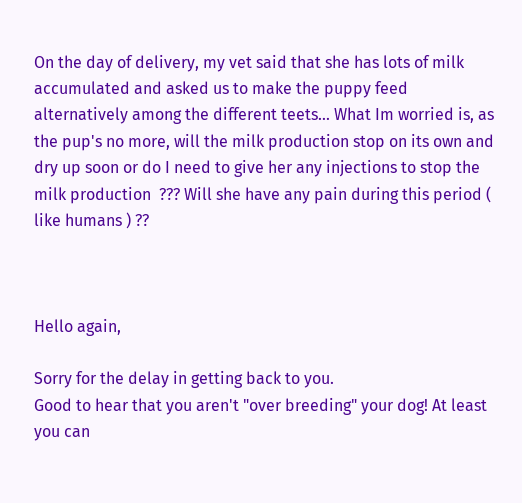On the day of delivery, my vet said that she has lots of milk accumulated and asked us to make the puppy feed alternatively among the different teets... What Im worried is, as the pup's no more, will the milk production stop on its own and dry up soon or do I need to give her any injections to stop the milk production  ??? Will she have any pain during this period ( like humans ) ??



Hello again,

Sorry for the delay in getting back to you.
Good to hear that you aren't "over breeding" your dog! At least you can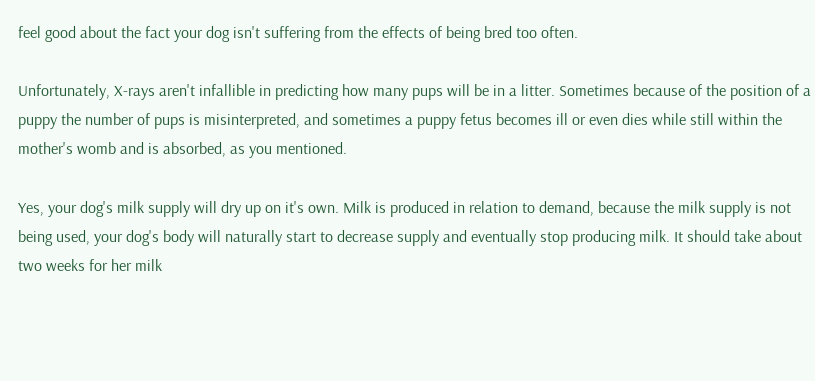feel good about the fact your dog isn't suffering from the effects of being bred too often.

Unfortunately, X-rays aren't infallible in predicting how many pups will be in a litter. Sometimes because of the position of a puppy the number of pups is misinterpreted, and sometimes a puppy fetus becomes ill or even dies while still within the mother's womb and is absorbed, as you mentioned.

Yes, your dog's milk supply will dry up on it's own. Milk is produced in relation to demand, because the milk supply is not being used, your dog's body will naturally start to decrease supply and eventually stop producing milk. It should take about two weeks for her milk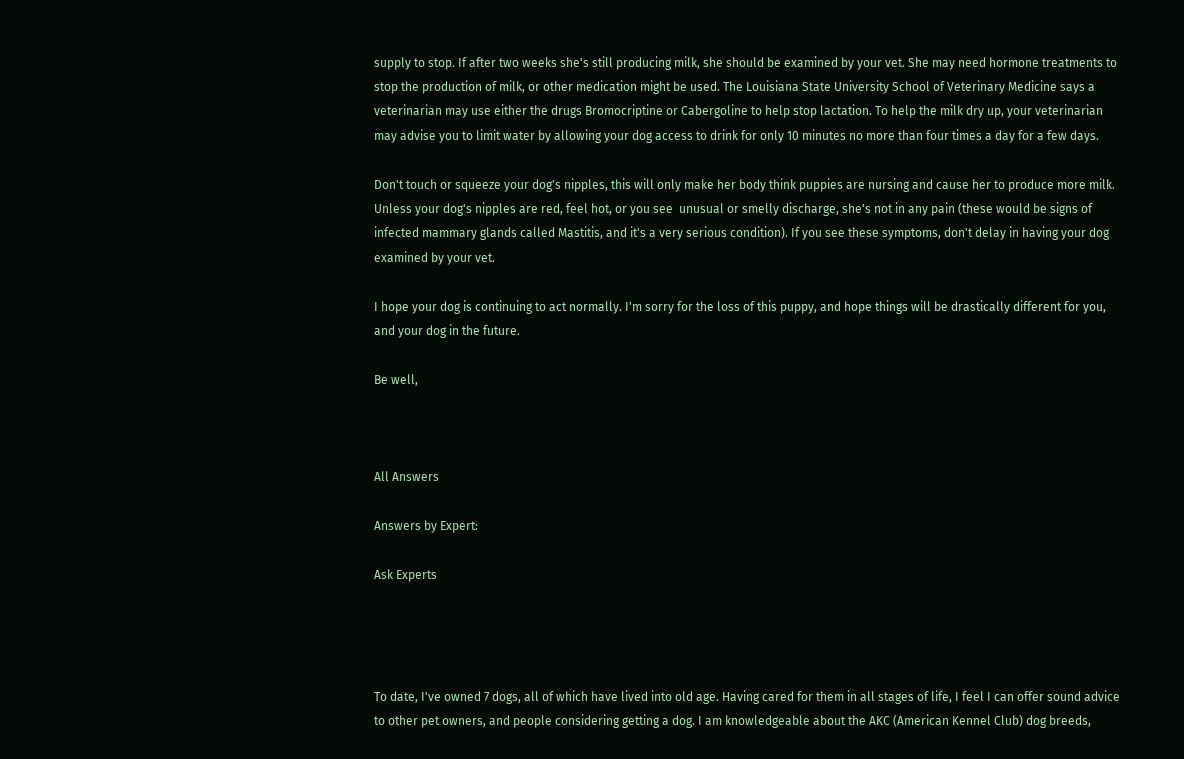supply to stop. If after two weeks she's still producing milk, she should be examined by your vet. She may need hormone treatments to stop the production of milk, or other medication might be used. The Louisiana State University School of Veterinary Medicine says a veterinarian may use either the drugs Bromocriptine or Cabergoline to help stop lactation. To help the milk dry up, your veterinarian may advise you to limit water by allowing your dog access to drink for only 10 minutes no more than four times a day for a few days.

Don't touch or squeeze your dog's nipples, this will only make her body think puppies are nursing and cause her to produce more milk. Unless your dog's nipples are red, feel hot, or you see  unusual or smelly discharge, she's not in any pain (these would be signs of infected mammary glands called Mastitis, and it's a very serious condition). If you see these symptoms, don't delay in having your dog examined by your vet.

I hope your dog is continuing to act normally. I'm sorry for the loss of this puppy, and hope things will be drastically different for you, and your dog in the future.

Be well,



All Answers

Answers by Expert:

Ask Experts




To date, I've owned 7 dogs, all of which have lived into old age. Having cared for them in all stages of life, I feel I can offer sound advice to other pet owners, and people considering getting a dog. I am knowledgeable about the AKC (American Kennel Club) dog breeds,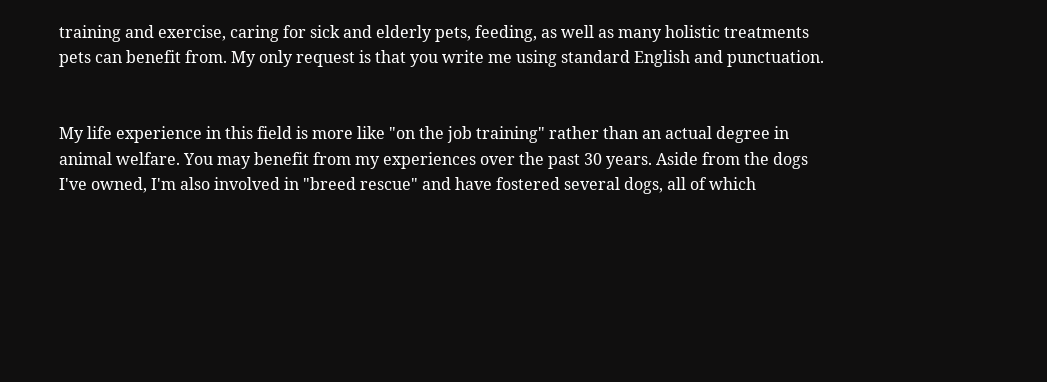training and exercise, caring for sick and elderly pets, feeding, as well as many holistic treatments pets can benefit from. My only request is that you write me using standard English and punctuation.


My life experience in this field is more like "on the job training" rather than an actual degree in animal welfare. You may benefit from my experiences over the past 30 years. Aside from the dogs I've owned, I'm also involved in "breed rescue" and have fostered several dogs, all of which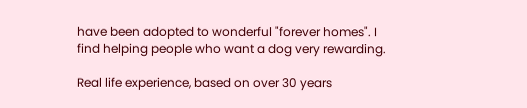have been adopted to wonderful "forever homes". I find helping people who want a dog very rewarding.

Real life experience, based on over 30 years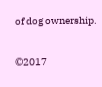of dog ownership.

©2017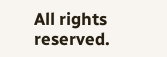All rights reserved.